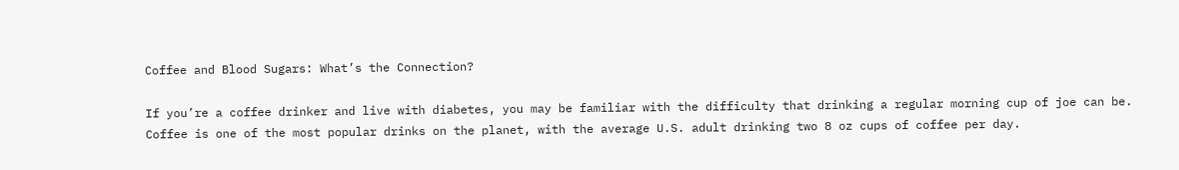Coffee and Blood Sugars: What’s the Connection?

If you’re a coffee drinker and live with diabetes, you may be familiar with the difficulty that drinking a regular morning cup of joe can be. Coffee is one of the most popular drinks on the planet, with the average U.S. adult drinking two 8 oz cups of coffee per day.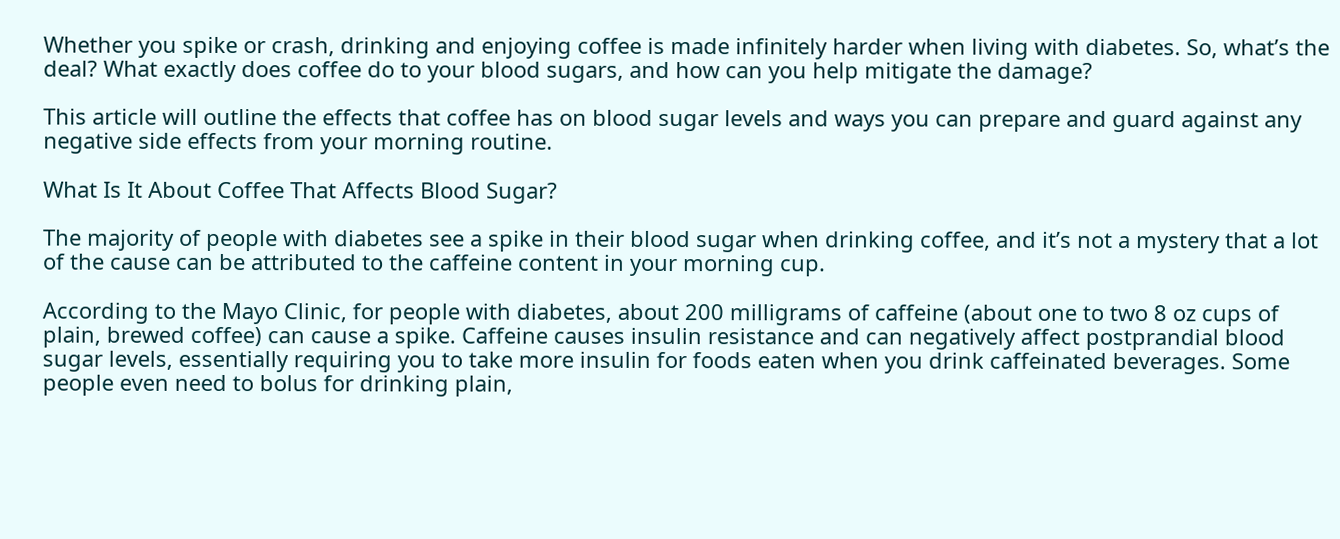Whether you spike or crash, drinking and enjoying coffee is made infinitely harder when living with diabetes. So, what’s the deal? What exactly does coffee do to your blood sugars, and how can you help mitigate the damage?

This article will outline the effects that coffee has on blood sugar levels and ways you can prepare and guard against any negative side effects from your morning routine.

What Is It About Coffee That Affects Blood Sugar?

The majority of people with diabetes see a spike in their blood sugar when drinking coffee, and it’s not a mystery that a lot of the cause can be attributed to the caffeine content in your morning cup.

According to the Mayo Clinic, for people with diabetes, about 200 milligrams of caffeine (about one to two 8 oz cups of plain, brewed coffee) can cause a spike. Caffeine causes insulin resistance and can negatively affect postprandial blood sugar levels, essentially requiring you to take more insulin for foods eaten when you drink caffeinated beverages. Some people even need to bolus for drinking plain,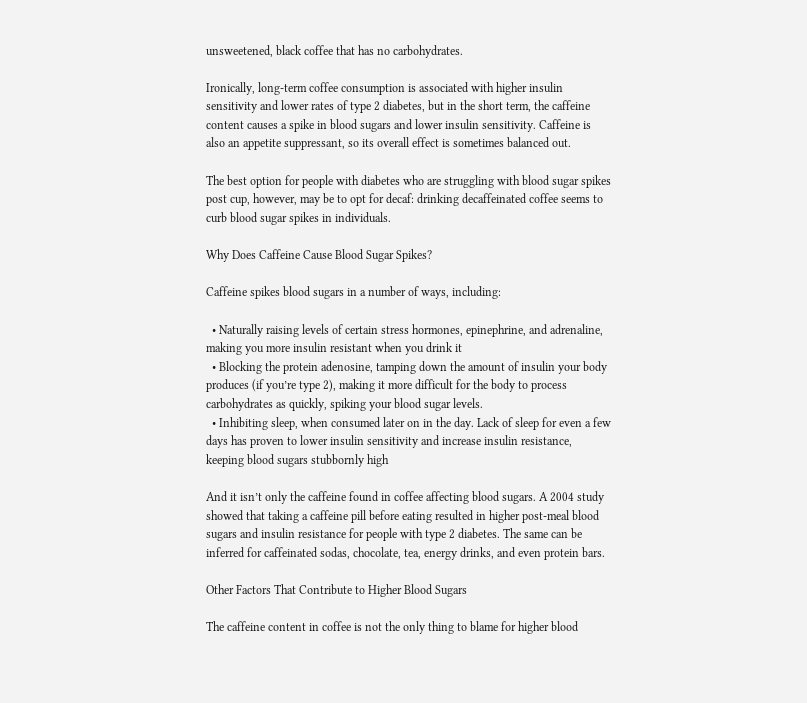unsweetened, black coffee that has no carbohydrates.

Ironically, long-term coffee consumption is associated with higher insulin sensitivity and lower rates of type 2 diabetes, but in the short term, the caffeine content causes a spike in blood sugars and lower insulin sensitivity. Caffeine is also an appetite suppressant, so its overall effect is sometimes balanced out.

The best option for people with diabetes who are struggling with blood sugar spikes post cup, however, may be to opt for decaf: drinking decaffeinated coffee seems to curb blood sugar spikes in individuals.

Why Does Caffeine Cause Blood Sugar Spikes?

Caffeine spikes blood sugars in a number of ways, including:

  • Naturally raising levels of certain stress hormones, epinephrine, and adrenaline, making you more insulin resistant when you drink it
  • Blocking the protein adenosine, tamping down the amount of insulin your body produces (if you’re type 2), making it more difficult for the body to process carbohydrates as quickly, spiking your blood sugar levels.
  • Inhibiting sleep, when consumed later on in the day. Lack of sleep for even a few days has proven to lower insulin sensitivity and increase insulin resistance, keeping blood sugars stubbornly high

And it isn’t only the caffeine found in coffee affecting blood sugars. A 2004 study showed that taking a caffeine pill before eating resulted in higher post-meal blood sugars and insulin resistance for people with type 2 diabetes. The same can be inferred for caffeinated sodas, chocolate, tea, energy drinks, and even protein bars.

Other Factors That Contribute to Higher Blood Sugars

The caffeine content in coffee is not the only thing to blame for higher blood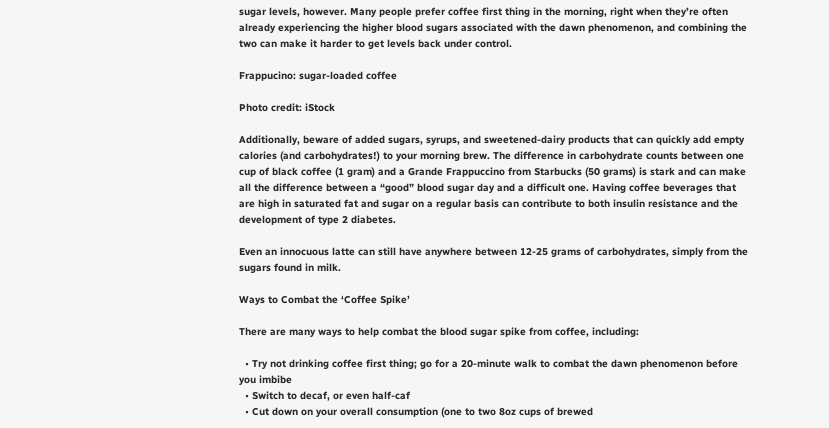sugar levels, however. Many people prefer coffee first thing in the morning, right when they’re often already experiencing the higher blood sugars associated with the dawn phenomenon, and combining the two can make it harder to get levels back under control.

Frappucino: sugar-loaded coffee

Photo credit: iStock

Additionally, beware of added sugars, syrups, and sweetened-dairy products that can quickly add empty calories (and carbohydrates!) to your morning brew. The difference in carbohydrate counts between one cup of black coffee (1 gram) and a Grande Frappuccino from Starbucks (50 grams) is stark and can make all the difference between a “good” blood sugar day and a difficult one. Having coffee beverages that are high in saturated fat and sugar on a regular basis can contribute to both insulin resistance and the development of type 2 diabetes.

Even an innocuous latte can still have anywhere between 12-25 grams of carbohydrates, simply from the sugars found in milk.

Ways to Combat the ‘Coffee Spike’

There are many ways to help combat the blood sugar spike from coffee, including:

  • Try not drinking coffee first thing; go for a 20-minute walk to combat the dawn phenomenon before you imbibe
  • Switch to decaf, or even half-caf
  • Cut down on your overall consumption (one to two 8oz cups of brewed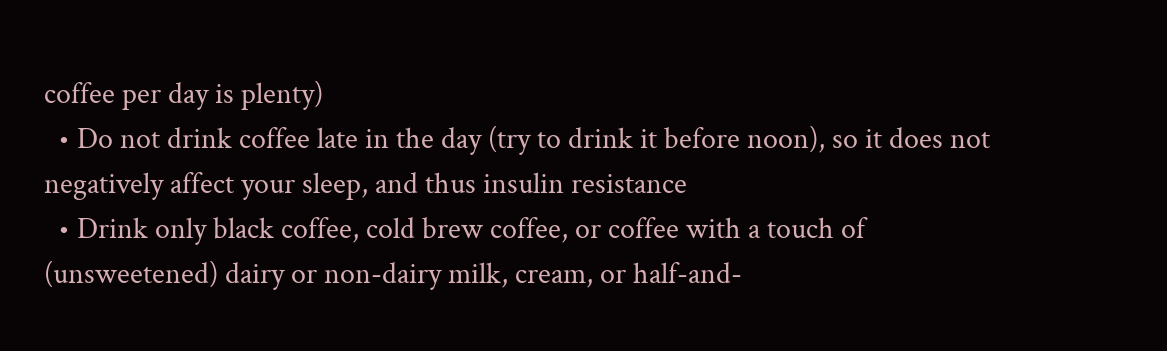coffee per day is plenty)
  • Do not drink coffee late in the day (try to drink it before noon), so it does not negatively affect your sleep, and thus insulin resistance
  • Drink only black coffee, cold brew coffee, or coffee with a touch of (unsweetened) dairy or non-dairy milk, cream, or half-and-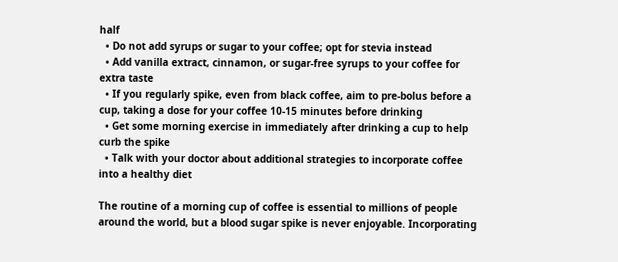half
  • Do not add syrups or sugar to your coffee; opt for stevia instead
  • Add vanilla extract, cinnamon, or sugar-free syrups to your coffee for extra taste
  • If you regularly spike, even from black coffee, aim to pre-bolus before a cup, taking a dose for your coffee 10-15 minutes before drinking
  • Get some morning exercise in immediately after drinking a cup to help curb the spike
  • Talk with your doctor about additional strategies to incorporate coffee into a healthy diet

The routine of a morning cup of coffee is essential to millions of people around the world, but a blood sugar spike is never enjoyable. Incorporating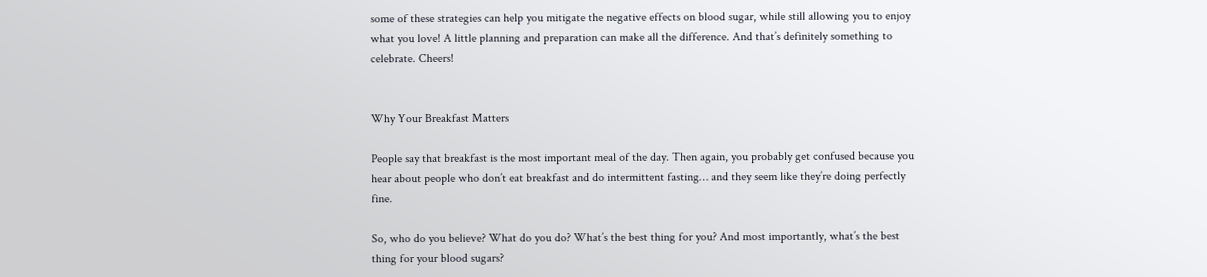some of these strategies can help you mitigate the negative effects on blood sugar, while still allowing you to enjoy what you love! A little planning and preparation can make all the difference. And that’s definitely something to celebrate. Cheers!


Why Your Breakfast Matters

People say that breakfast is the most important meal of the day. Then again, you probably get confused because you hear about people who don’t eat breakfast and do intermittent fasting… and they seem like they’re doing perfectly fine.

So, who do you believe? What do you do? What’s the best thing for you? And most importantly, what’s the best thing for your blood sugars?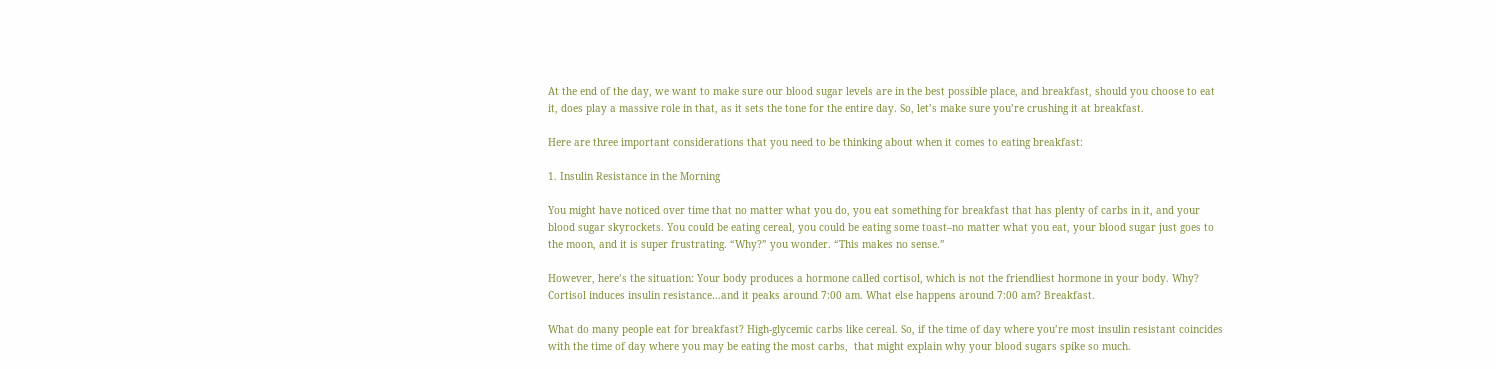At the end of the day, we want to make sure our blood sugar levels are in the best possible place, and breakfast, should you choose to eat it, does play a massive role in that, as it sets the tone for the entire day. So, let’s make sure you’re crushing it at breakfast.

Here are three important considerations that you need to be thinking about when it comes to eating breakfast:

1. Insulin Resistance in the Morning

You might have noticed over time that no matter what you do, you eat something for breakfast that has plenty of carbs in it, and your blood sugar skyrockets. You could be eating cereal, you could be eating some toast–no matter what you eat, your blood sugar just goes to the moon, and it is super frustrating. “Why?” you wonder. “This makes no sense.”

However, here’s the situation: Your body produces a hormone called cortisol, which is not the friendliest hormone in your body. Why? Cortisol induces insulin resistance…and it peaks around 7:00 am. What else happens around 7:00 am? Breakfast.

What do many people eat for breakfast? High-glycemic carbs like cereal. So, if the time of day where you’re most insulin resistant coincides with the time of day where you may be eating the most carbs,  that might explain why your blood sugars spike so much.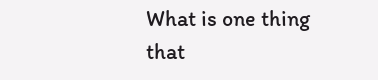What is one thing that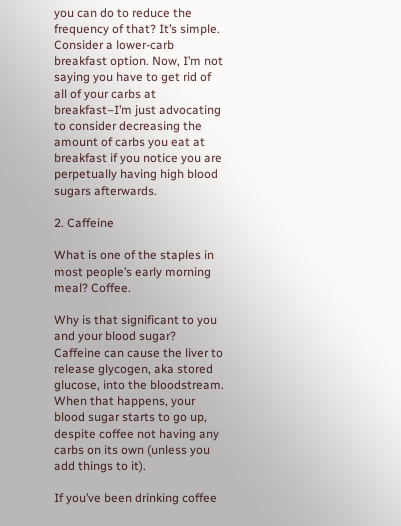you can do to reduce the frequency of that? It’s simple. Consider a lower-carb breakfast option. Now, I’m not saying you have to get rid of all of your carbs at breakfast–I’m just advocating to consider decreasing the amount of carbs you eat at breakfast if you notice you are perpetually having high blood sugars afterwards.

2. Caffeine

What is one of the staples in most people’s early morning meal? Coffee.

Why is that significant to you and your blood sugar? Caffeine can cause the liver to release glycogen, aka stored glucose, into the bloodstream. When that happens, your blood sugar starts to go up, despite coffee not having any carbs on its own (unless you add things to it).

If you’ve been drinking coffee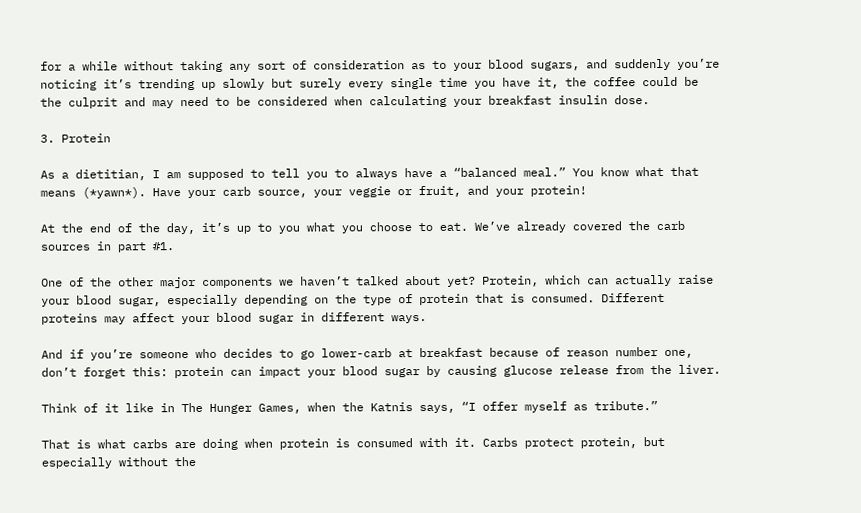for a while without taking any sort of consideration as to your blood sugars, and suddenly you’re noticing it’s trending up slowly but surely every single time you have it, the coffee could be the culprit and may need to be considered when calculating your breakfast insulin dose.

3. Protein

As a dietitian, I am supposed to tell you to always have a “balanced meal.” You know what that means (*yawn*). Have your carb source, your veggie or fruit, and your protein!

At the end of the day, it’s up to you what you choose to eat. We’ve already covered the carb sources in part #1.

One of the other major components we haven’t talked about yet? Protein, which can actually raise your blood sugar, especially depending on the type of protein that is consumed. Different proteins may affect your blood sugar in different ways.

And if you’re someone who decides to go lower-carb at breakfast because of reason number one, don’t forget this: protein can impact your blood sugar by causing glucose release from the liver.

Think of it like in The Hunger Games, when the Katnis says, “I offer myself as tribute.”

That is what carbs are doing when protein is consumed with it. Carbs protect protein, but especially without the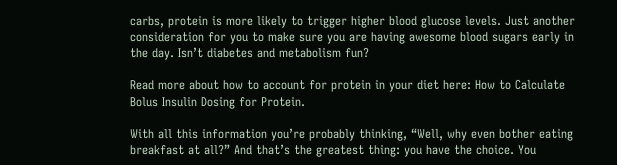carbs, protein is more likely to trigger higher blood glucose levels. Just another consideration for you to make sure you are having awesome blood sugars early in the day. Isn’t diabetes and metabolism fun?

Read more about how to account for protein in your diet here: How to Calculate Bolus Insulin Dosing for Protein.

With all this information you’re probably thinking, “Well, why even bother eating breakfast at all?” And that’s the greatest thing: you have the choice. You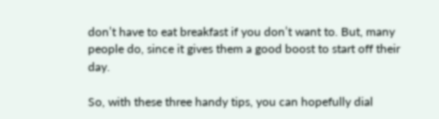don’t have to eat breakfast if you don’t want to. But, many people do, since it gives them a good boost to start off their day.

So, with these three handy tips, you can hopefully dial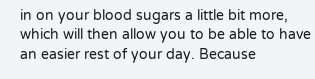in on your blood sugars a little bit more, which will then allow you to be able to have an easier rest of your day. Because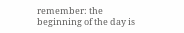remember: the beginning of the day is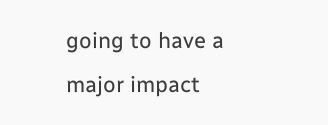going to have a major impact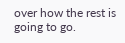over how the rest is going to go.